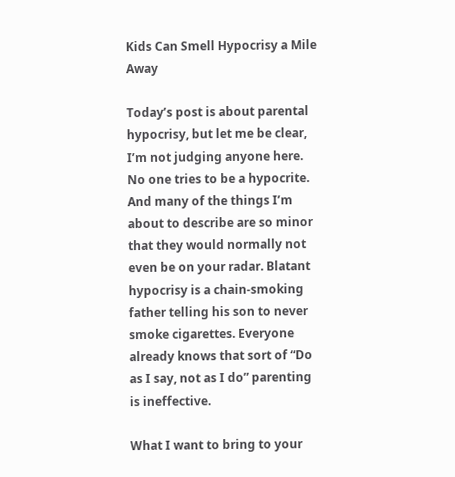Kids Can Smell Hypocrisy a Mile Away

Today’s post is about parental hypocrisy, but let me be clear, I’m not judging anyone here. No one tries to be a hypocrite. And many of the things I’m about to describe are so minor that they would normally not even be on your radar. Blatant hypocrisy is a chain-smoking father telling his son to never smoke cigarettes. Everyone already knows that sort of “Do as I say, not as I do” parenting is ineffective.

What I want to bring to your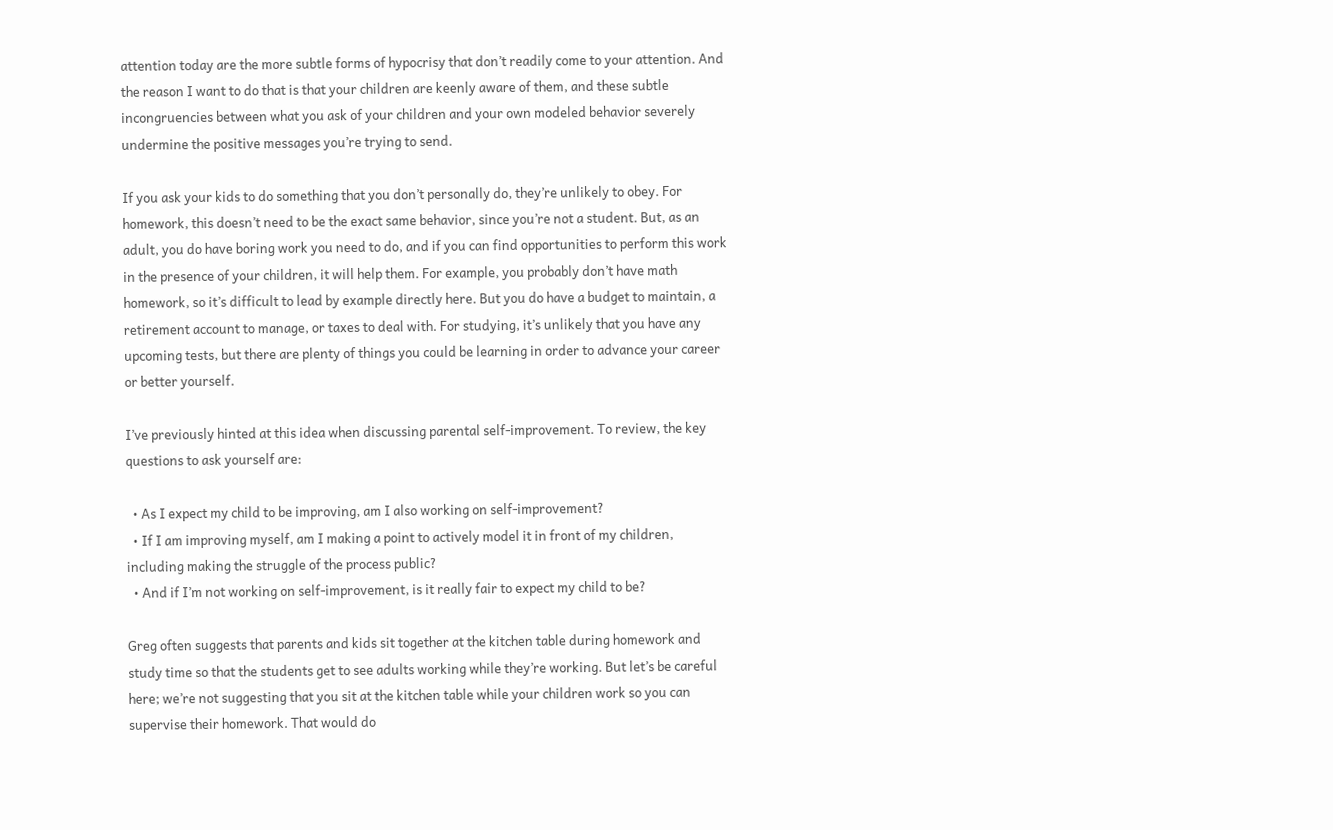attention today are the more subtle forms of hypocrisy that don’t readily come to your attention. And the reason I want to do that is that your children are keenly aware of them, and these subtle incongruencies between what you ask of your children and your own modeled behavior severely undermine the positive messages you’re trying to send.

If you ask your kids to do something that you don’t personally do, they’re unlikely to obey. For homework, this doesn’t need to be the exact same behavior, since you’re not a student. But, as an adult, you do have boring work you need to do, and if you can find opportunities to perform this work in the presence of your children, it will help them. For example, you probably don’t have math homework, so it’s difficult to lead by example directly here. But you do have a budget to maintain, a retirement account to manage, or taxes to deal with. For studying, it’s unlikely that you have any upcoming tests, but there are plenty of things you could be learning in order to advance your career or better yourself.

I’ve previously hinted at this idea when discussing parental self-improvement. To review, the key questions to ask yourself are:

  • As I expect my child to be improving, am I also working on self-improvement?
  • If I am improving myself, am I making a point to actively model it in front of my children, including making the struggle of the process public?
  • And if I’m not working on self-improvement, is it really fair to expect my child to be?

Greg often suggests that parents and kids sit together at the kitchen table during homework and study time so that the students get to see adults working while they’re working. But let’s be careful here; we’re not suggesting that you sit at the kitchen table while your children work so you can supervise their homework. That would do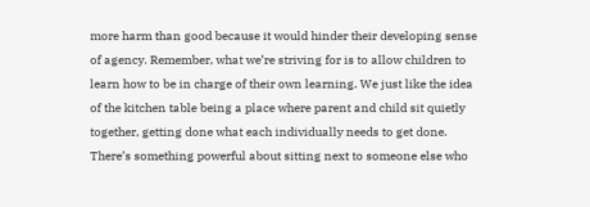more harm than good because it would hinder their developing sense of agency. Remember, what we’re striving for is to allow children to learn how to be in charge of their own learning. We just like the idea of the kitchen table being a place where parent and child sit quietly together, getting done what each individually needs to get done. There’s something powerful about sitting next to someone else who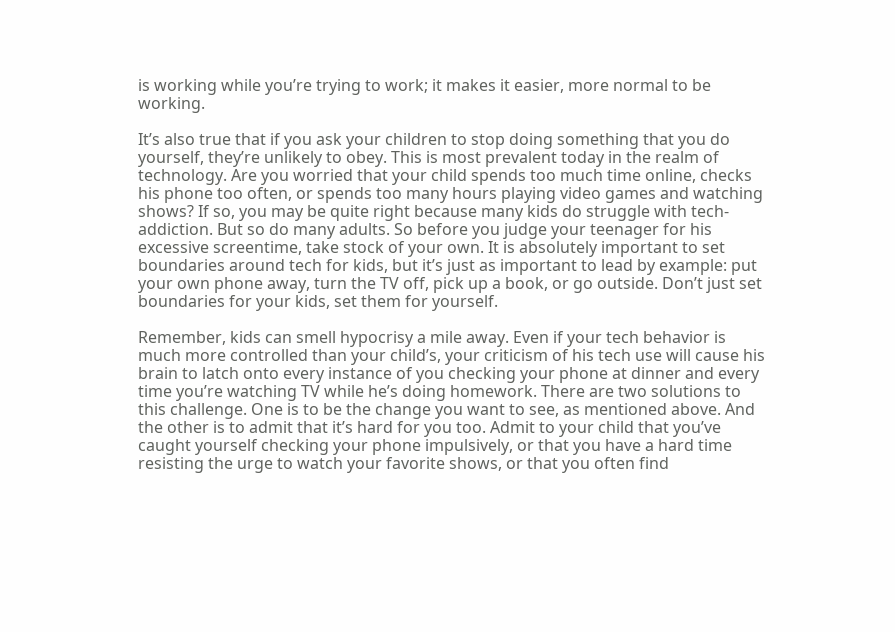is working while you’re trying to work; it makes it easier, more normal to be working.

It’s also true that if you ask your children to stop doing something that you do yourself, they’re unlikely to obey. This is most prevalent today in the realm of technology. Are you worried that your child spends too much time online, checks his phone too often, or spends too many hours playing video games and watching shows? If so, you may be quite right because many kids do struggle with tech-addiction. But so do many adults. So before you judge your teenager for his excessive screentime, take stock of your own. It is absolutely important to set boundaries around tech for kids, but it’s just as important to lead by example: put your own phone away, turn the TV off, pick up a book, or go outside. Don’t just set boundaries for your kids, set them for yourself.

Remember, kids can smell hypocrisy a mile away. Even if your tech behavior is much more controlled than your child’s, your criticism of his tech use will cause his brain to latch onto every instance of you checking your phone at dinner and every time you’re watching TV while he’s doing homework. There are two solutions to this challenge. One is to be the change you want to see, as mentioned above. And the other is to admit that it’s hard for you too. Admit to your child that you’ve caught yourself checking your phone impulsively, or that you have a hard time resisting the urge to watch your favorite shows, or that you often find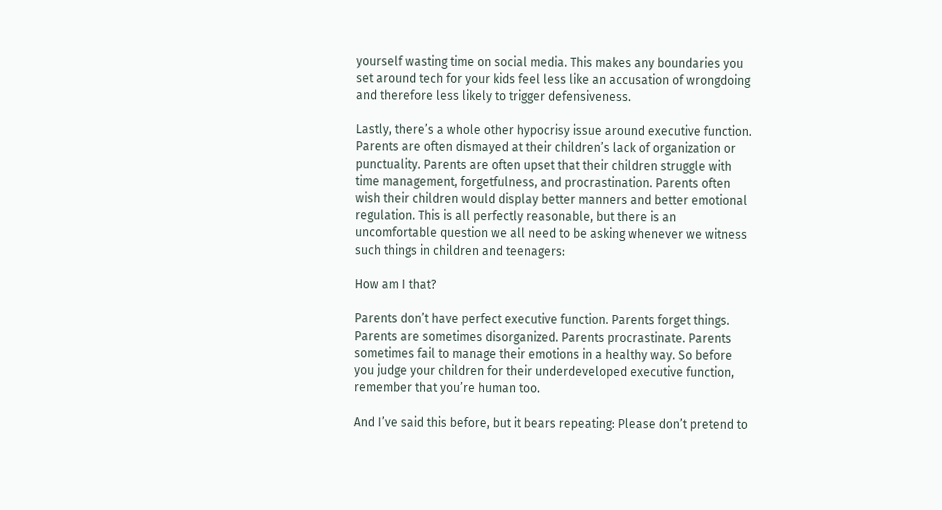yourself wasting time on social media. This makes any boundaries you set around tech for your kids feel less like an accusation of wrongdoing and therefore less likely to trigger defensiveness.

Lastly, there’s a whole other hypocrisy issue around executive function. Parents are often dismayed at their children’s lack of organization or punctuality. Parents are often upset that their children struggle with time management, forgetfulness, and procrastination. Parents often wish their children would display better manners and better emotional regulation. This is all perfectly reasonable, but there is an uncomfortable question we all need to be asking whenever we witness such things in children and teenagers:

How am I that?

Parents don’t have perfect executive function. Parents forget things. Parents are sometimes disorganized. Parents procrastinate. Parents sometimes fail to manage their emotions in a healthy way. So before you judge your children for their underdeveloped executive function, remember that you’re human too.

And I’ve said this before, but it bears repeating: Please don’t pretend to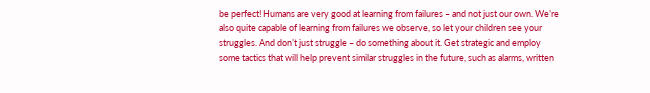be perfect! Humans are very good at learning from failures – and not just our own. We’re also quite capable of learning from failures we observe, so let your children see your struggles. And don’t just struggle – do something about it. Get strategic and employ some tactics that will help prevent similar struggles in the future, such as alarms, written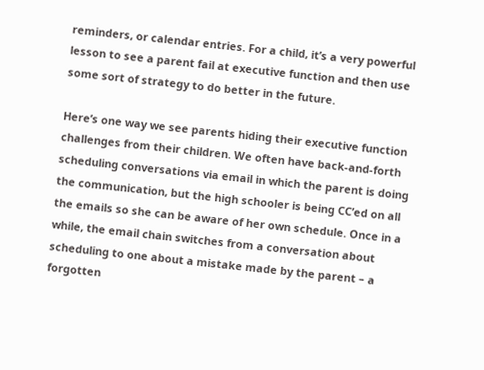reminders, or calendar entries. For a child, it’s a very powerful lesson to see a parent fail at executive function and then use some sort of strategy to do better in the future.

Here’s one way we see parents hiding their executive function challenges from their children. We often have back-and-forth scheduling conversations via email in which the parent is doing the communication, but the high schooler is being CC’ed on all the emails so she can be aware of her own schedule. Once in a while, the email chain switches from a conversation about scheduling to one about a mistake made by the parent – a forgotten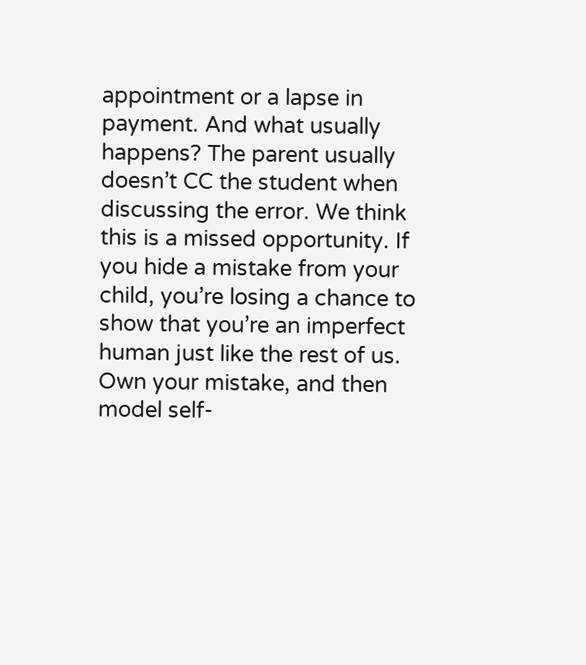appointment or a lapse in payment. And what usually happens? The parent usually doesn’t CC the student when discussing the error. We think this is a missed opportunity. If you hide a mistake from your child, you’re losing a chance to show that you’re an imperfect human just like the rest of us. Own your mistake, and then model self-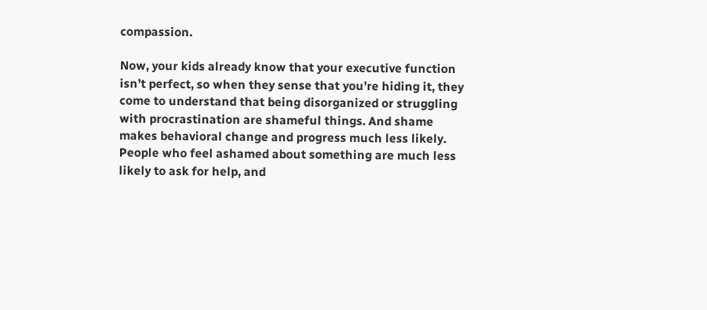compassion.

Now, your kids already know that your executive function isn’t perfect, so when they sense that you’re hiding it, they come to understand that being disorganized or struggling with procrastination are shameful things. And shame makes behavioral change and progress much less likely. People who feel ashamed about something are much less likely to ask for help, and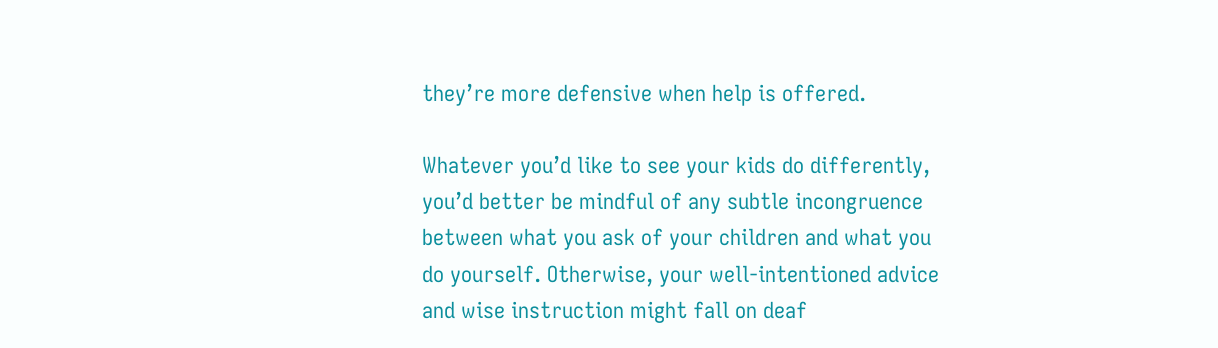they’re more defensive when help is offered.

Whatever you’d like to see your kids do differently, you’d better be mindful of any subtle incongruence between what you ask of your children and what you do yourself. Otherwise, your well-intentioned advice and wise instruction might fall on deaf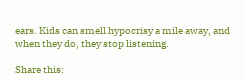ears. Kids can smell hypocrisy a mile away, and when they do, they stop listening.

Share this: